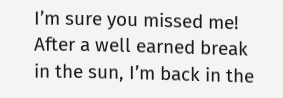I’m sure you missed me!  After a well earned break in the sun, I’m back in the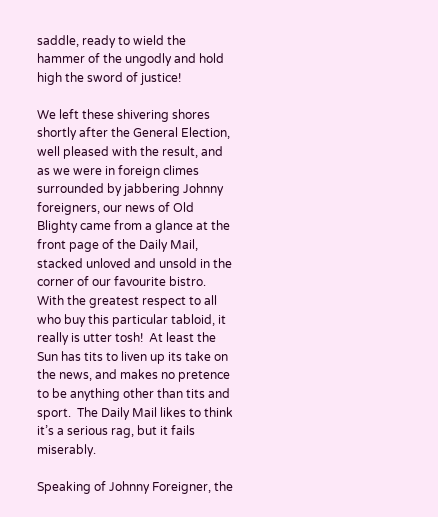saddle, ready to wield the hammer of the ungodly and hold high the sword of justice!

We left these shivering shores shortly after the General Election, well pleased with the result, and as we were in foreign climes surrounded by jabbering Johnny foreigners, our news of Old Blighty came from a glance at the front page of the Daily Mail, stacked unloved and unsold in the corner of our favourite bistro. With the greatest respect to all who buy this particular tabloid, it really is utter tosh!  At least the Sun has tits to liven up its take on the news, and makes no pretence to be anything other than tits and sport.  The Daily Mail likes to think it’s a serious rag, but it fails miserably.

Speaking of Johnny Foreigner, the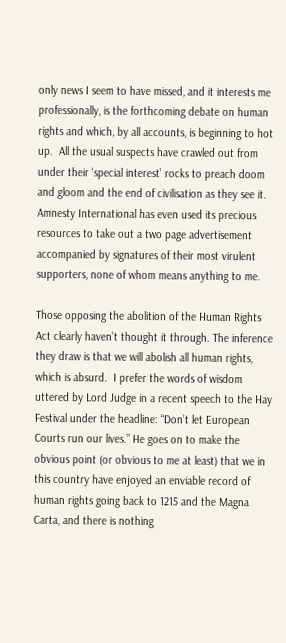only news I seem to have missed, and it interests me professionally, is the forthcoming debate on human rights and which, by all accounts, is beginning to hot up.  All the usual suspects have crawled out from under their ‘special interest’ rocks to preach doom and gloom and the end of civilisation as they see it. Amnesty International has even used its precious resources to take out a two page advertisement accompanied by signatures of their most virulent supporters, none of whom means anything to me.

Those opposing the abolition of the Human Rights Act clearly haven’t thought it through. The inference they draw is that we will abolish all human rights, which is absurd.  I prefer the words of wisdom uttered by Lord Judge in a recent speech to the Hay Festival under the headline: “Don’t let European Courts run our lives.” He goes on to make the obvious point (or obvious to me at least) that we in this country have enjoyed an enviable record of human rights going back to 1215 and the Magna Carta, and there is nothing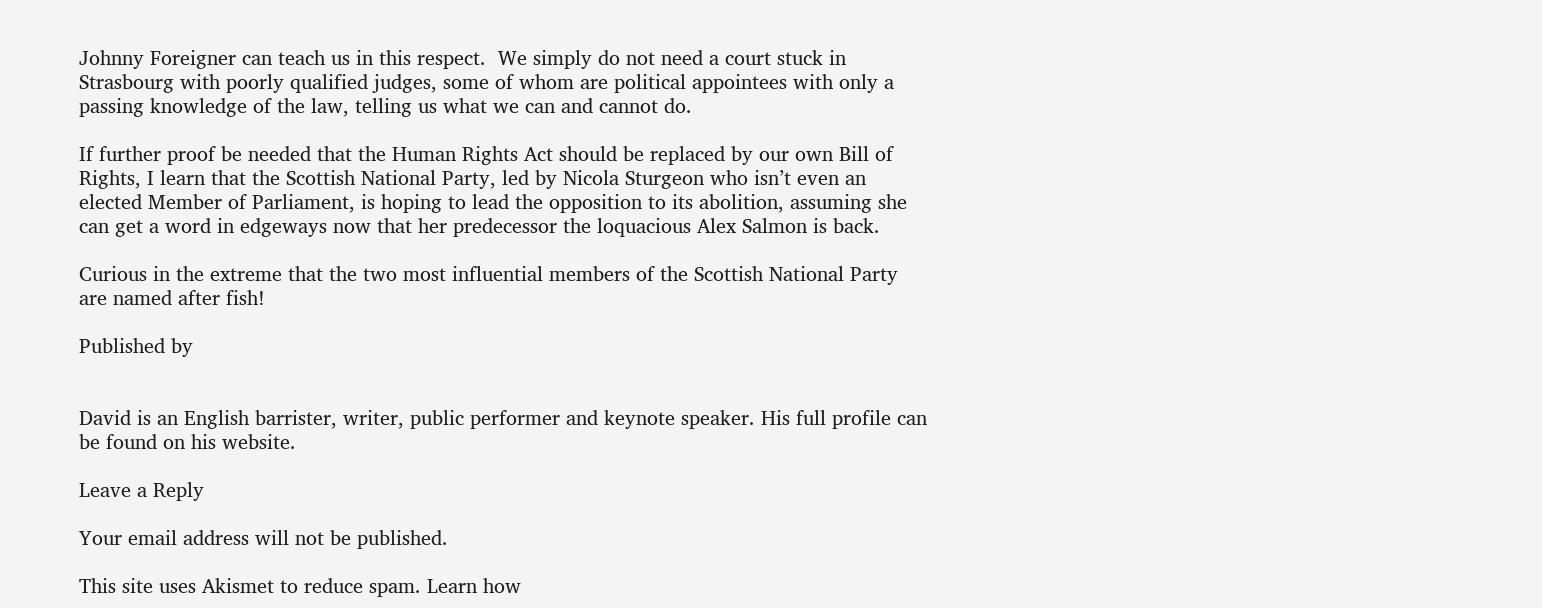Johnny Foreigner can teach us in this respect.  We simply do not need a court stuck in Strasbourg with poorly qualified judges, some of whom are political appointees with only a passing knowledge of the law, telling us what we can and cannot do.

If further proof be needed that the Human Rights Act should be replaced by our own Bill of Rights, I learn that the Scottish National Party, led by Nicola Sturgeon who isn’t even an elected Member of Parliament, is hoping to lead the opposition to its abolition, assuming she can get a word in edgeways now that her predecessor the loquacious Alex Salmon is back.

Curious in the extreme that the two most influential members of the Scottish National Party are named after fish!

Published by


David is an English barrister, writer, public performer and keynote speaker. His full profile can be found on his website.

Leave a Reply

Your email address will not be published.

This site uses Akismet to reduce spam. Learn how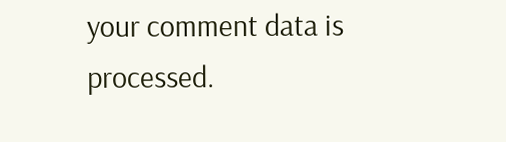your comment data is processed.